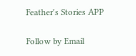Feather's Stories APP

Follow by Email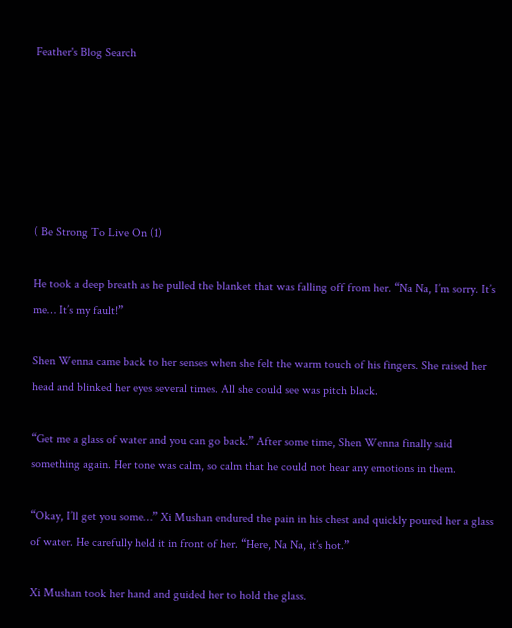Feather's Blog Search






( Be Strong To Live On (1)

He took a deep breath as he pulled the blanket that was falling off from her. “Na Na, I’m sorry. It’s me… It’s my fault!”

Shen Wenna came back to her senses when she felt the warm touch of his fingers. She raised her head and blinked her eyes several times. All she could see was pitch black.

“Get me a glass of water and you can go back.” After some time, Shen Wenna finally said something again. Her tone was calm, so calm that he could not hear any emotions in them.

“Okay, I’ll get you some…” Xi Mushan endured the pain in his chest and quickly poured her a glass of water. He carefully held it in front of her. “Here, Na Na, it’s hot.”

Xi Mushan took her hand and guided her to hold the glass.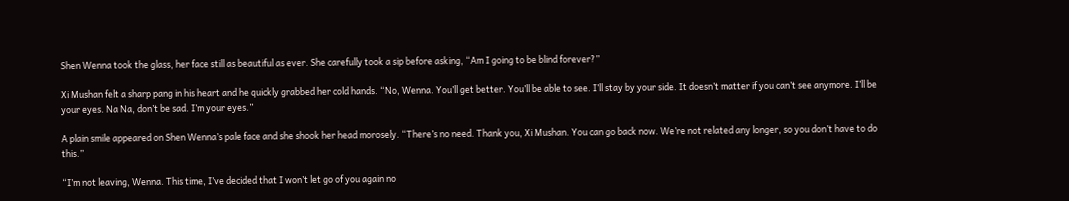Shen Wenna took the glass, her face still as beautiful as ever. She carefully took a sip before asking, “Am I going to be blind forever?”

Xi Mushan felt a sharp pang in his heart and he quickly grabbed her cold hands. “No, Wenna. You’ll get better. You’ll be able to see. I’ll stay by your side. It doesn’t matter if you can’t see anymore. I’ll be your eyes. Na Na, don’t be sad. I’m your eyes.”

A plain smile appeared on Shen Wenna’s pale face and she shook her head morosely. “There’s no need. Thank you, Xi Mushan. You can go back now. We’re not related any longer, so you don’t have to do this.”

“I’m not leaving, Wenna. This time, I’ve decided that I won’t let go of you again no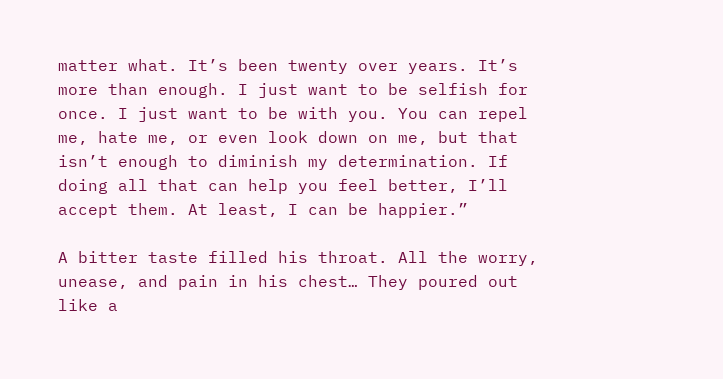matter what. It’s been twenty over years. It’s more than enough. I just want to be selfish for once. I just want to be with you. You can repel me, hate me, or even look down on me, but that isn’t enough to diminish my determination. If doing all that can help you feel better, I’ll accept them. At least, I can be happier.”

A bitter taste filled his throat. All the worry, unease, and pain in his chest… They poured out like a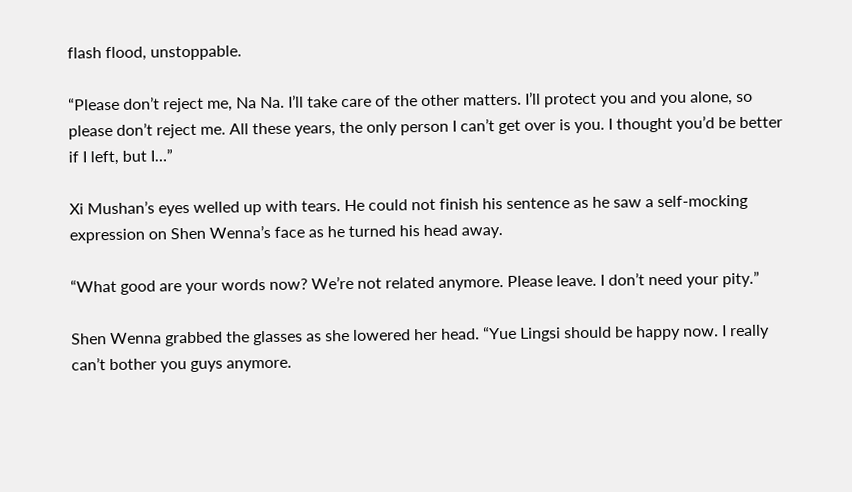flash flood, unstoppable.

“Please don’t reject me, Na Na. I’ll take care of the other matters. I’ll protect you and you alone, so please don’t reject me. All these years, the only person I can’t get over is you. I thought you’d be better if I left, but I…”

Xi Mushan’s eyes welled up with tears. He could not finish his sentence as he saw a self-mocking expression on Shen Wenna’s face as he turned his head away.

“What good are your words now? We’re not related anymore. Please leave. I don’t need your pity.”

Shen Wenna grabbed the glasses as she lowered her head. “Yue Lingsi should be happy now. I really can’t bother you guys anymore.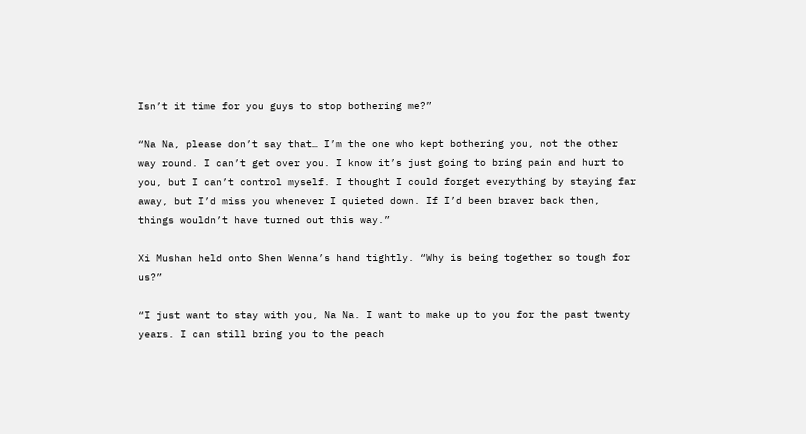Isn’t it time for you guys to stop bothering me?”

“Na Na, please don’t say that… I’m the one who kept bothering you, not the other way round. I can’t get over you. I know it’s just going to bring pain and hurt to you, but I can’t control myself. I thought I could forget everything by staying far away, but I’d miss you whenever I quieted down. If I’d been braver back then, things wouldn’t have turned out this way.”

Xi Mushan held onto Shen Wenna’s hand tightly. “Why is being together so tough for us?”

“I just want to stay with you, Na Na. I want to make up to you for the past twenty years. I can still bring you to the peach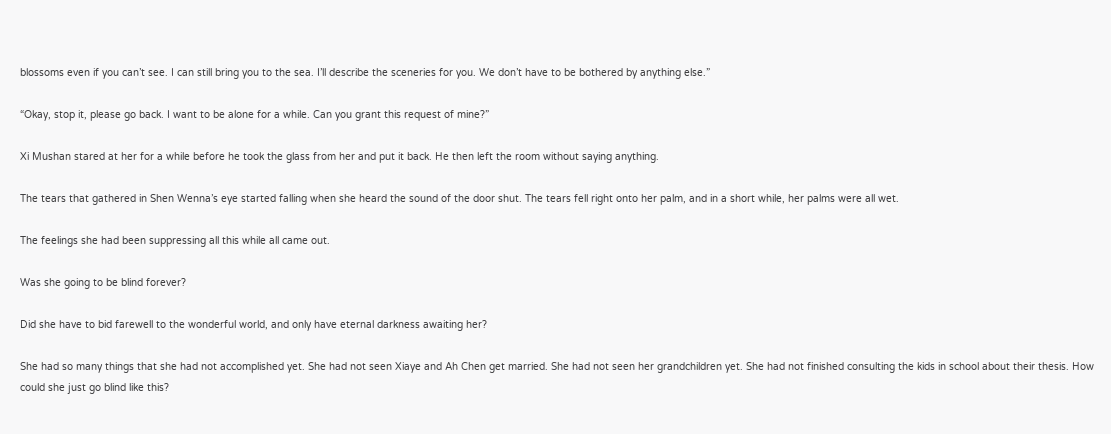blossoms even if you can’t see. I can still bring you to the sea. I’ll describe the sceneries for you. We don’t have to be bothered by anything else.”

“Okay, stop it, please go back. I want to be alone for a while. Can you grant this request of mine?”

Xi Mushan stared at her for a while before he took the glass from her and put it back. He then left the room without saying anything.

The tears that gathered in Shen Wenna’s eye started falling when she heard the sound of the door shut. The tears fell right onto her palm, and in a short while, her palms were all wet.

The feelings she had been suppressing all this while all came out.

Was she going to be blind forever?

Did she have to bid farewell to the wonderful world, and only have eternal darkness awaiting her?

She had so many things that she had not accomplished yet. She had not seen Xiaye and Ah Chen get married. She had not seen her grandchildren yet. She had not finished consulting the kids in school about their thesis. How could she just go blind like this?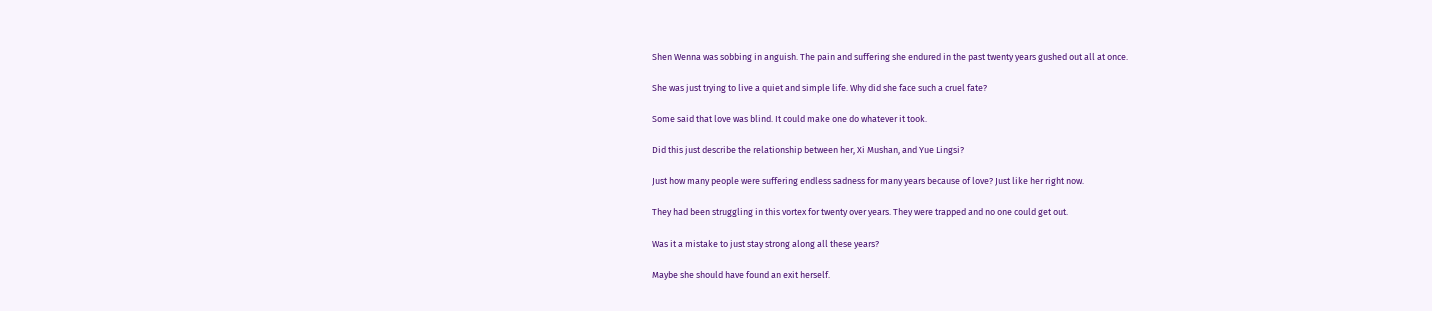Shen Wenna was sobbing in anguish. The pain and suffering she endured in the past twenty years gushed out all at once.

She was just trying to live a quiet and simple life. Why did she face such a cruel fate?

Some said that love was blind. It could make one do whatever it took.

Did this just describe the relationship between her, Xi Mushan, and Yue Lingsi?

Just how many people were suffering endless sadness for many years because of love? Just like her right now.

They had been struggling in this vortex for twenty over years. They were trapped and no one could get out.

Was it a mistake to just stay strong along all these years?

Maybe she should have found an exit herself.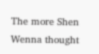The more Shen Wenna thought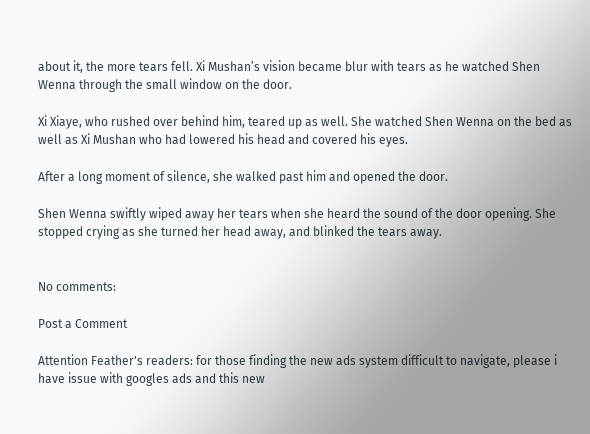about it, the more tears fell. Xi Mushan’s vision became blur with tears as he watched Shen Wenna through the small window on the door.

Xi Xiaye, who rushed over behind him, teared up as well. She watched Shen Wenna on the bed as well as Xi Mushan who had lowered his head and covered his eyes.

After a long moment of silence, she walked past him and opened the door.

Shen Wenna swiftly wiped away her tears when she heard the sound of the door opening. She stopped crying as she turned her head away, and blinked the tears away.


No comments:

Post a Comment

Attention Feather's readers: for those finding the new ads system difficult to navigate, please i have issue with googles ads and this new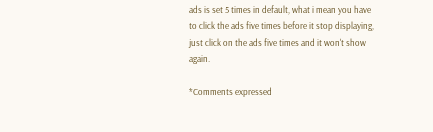ads is set 5 times in default, what i mean you have to click the ads five times before it stop displaying, just click on the ads five times and it won't show again.

*Comments expressed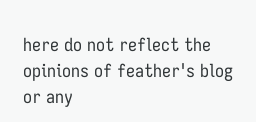here do not reflect the opinions of feather's blog or any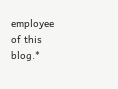employee of this blog.*